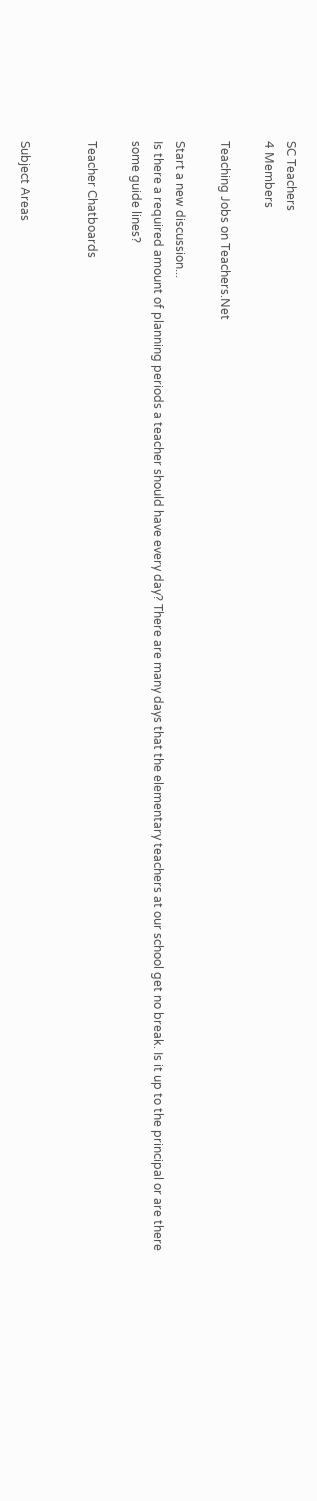SC Teachers
4 Members

Teaching Jobs on Teachers.Net

Start a new discussion...
Is there a required amount of planning periods a teacher should have every day? There are many days that the elementary teachers at our school get no break. Is it up to the principal or are there some guide lines?

Teacher Chatboards


Subject Areas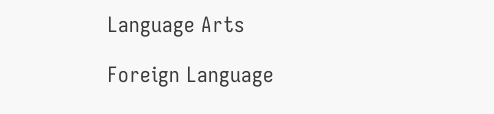Language Arts

Foreign Language